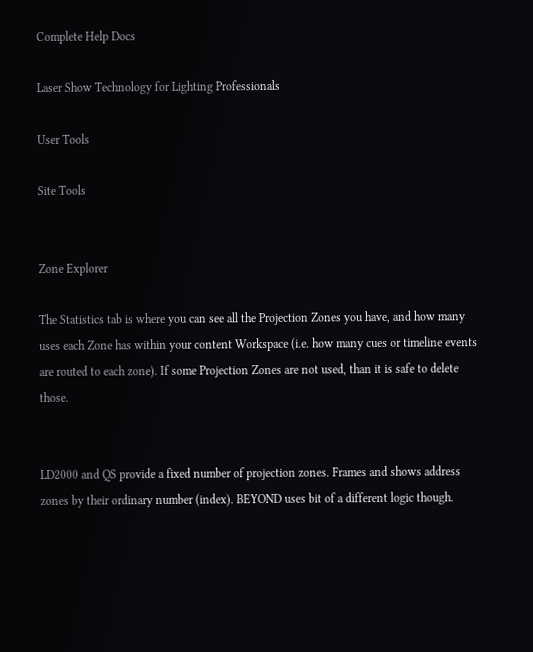Complete Help Docs

Laser Show Technology for Lighting Professionals

User Tools

Site Tools


Zone Explorer

The Statistics tab is where you can see all the Projection Zones you have, and how many uses each Zone has within your content Workspace (i.e. how many cues or timeline events are routed to each zone). If some Projection Zones are not used, than it is safe to delete those.


LD2000 and QS provide a fixed number of projection zones. Frames and shows address zones by their ordinary number (index). BEYOND uses bit of a different logic though.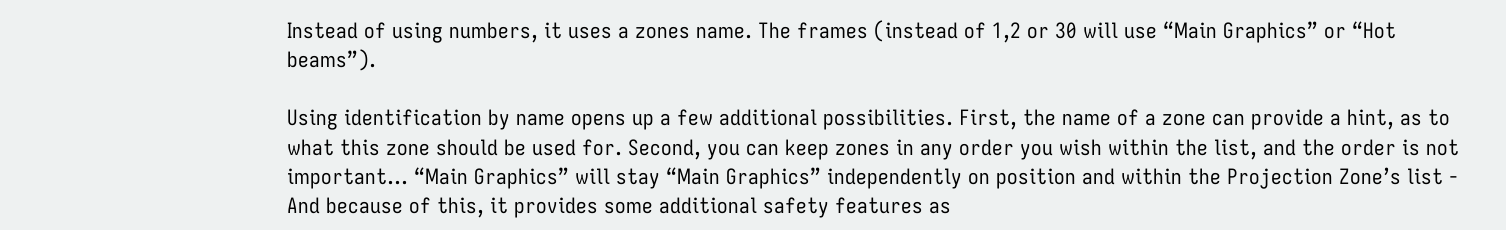Instead of using numbers, it uses a zones name. The frames (instead of 1,2 or 30 will use “Main Graphics” or “Hot beams”).

Using identification by name opens up a few additional possibilities. First, the name of a zone can provide a hint, as to what this zone should be used for. Second, you can keep zones in any order you wish within the list, and the order is not important… “Main Graphics” will stay “Main Graphics” independently on position and within the Projection Zone’s list - And because of this, it provides some additional safety features as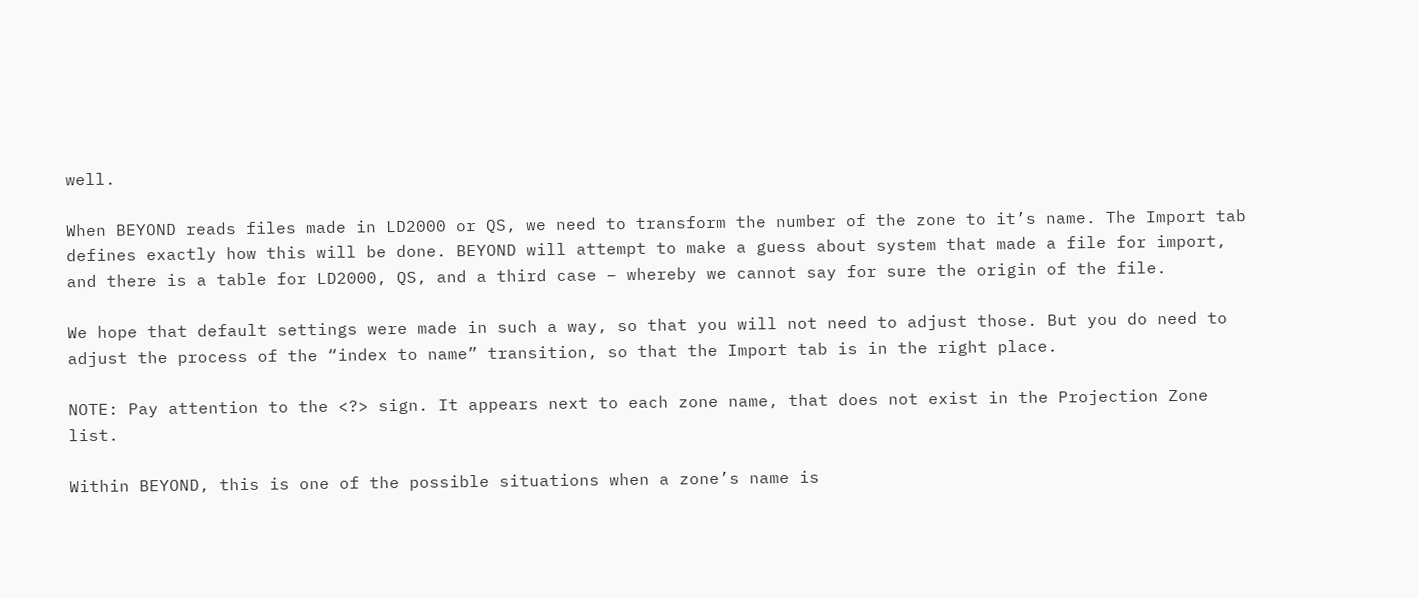well.

When BEYOND reads files made in LD2000 or QS, we need to transform the number of the zone to it’s name. The Import tab defines exactly how this will be done. BEYOND will attempt to make a guess about system that made a file for import, and there is a table for LD2000, QS, and a third case – whereby we cannot say for sure the origin of the file.

We hope that default settings were made in such a way, so that you will not need to adjust those. But you do need to adjust the process of the “index to name” transition, so that the Import tab is in the right place.

NOTE: Pay attention to the <?> sign. It appears next to each zone name, that does not exist in the Projection Zone list.

Within BEYOND, this is one of the possible situations when a zone’s name is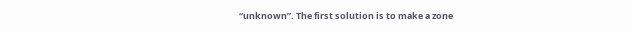“unknown”. The first solution is to make a zone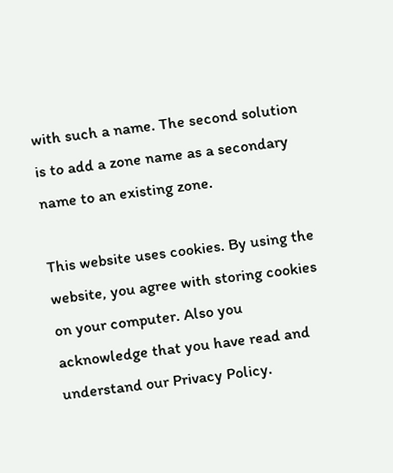with such a name. The second solution is to add a zone name as a secondary name to an existing zone.

This website uses cookies. By using the website, you agree with storing cookies on your computer. Also you acknowledge that you have read and understand our Privacy Policy.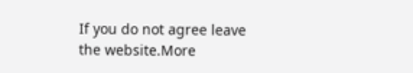If you do not agree leave the website.More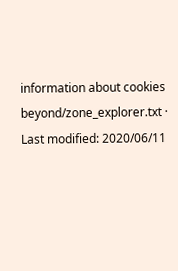information about cookies
beyond/zone_explorer.txt · Last modified: 2020/06/11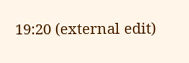19:20 (external edit)